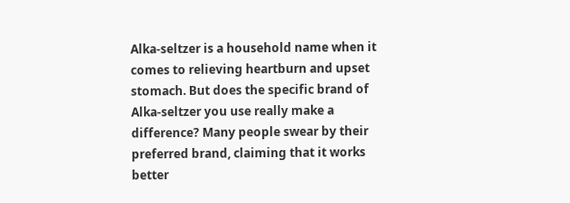Alka-seltzer is a household name when it comes to relieving heartburn and upset stomach. But does the specific brand of Alka-seltzer you use really make a difference? Many people swear by their preferred brand, claiming that it works better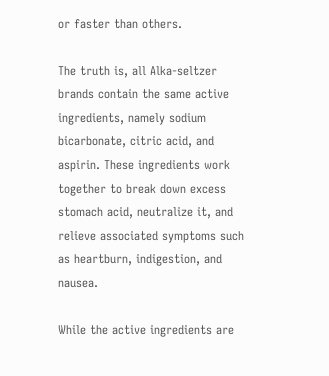or faster than others.

The truth is, all Alka-seltzer brands contain the same active ingredients, namely sodium bicarbonate, citric acid, and aspirin. These ingredients work together to break down excess stomach acid, neutralize it, and relieve associated symptoms such as heartburn, indigestion, and nausea.

While the active ingredients are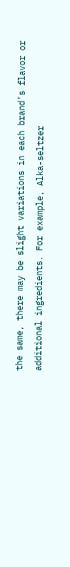the same, there may be slight variations in each brand’s flavor or additional ingredients. For example, Alka-seltzer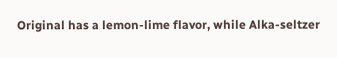Original has a lemon-lime flavor, while Alka-seltzer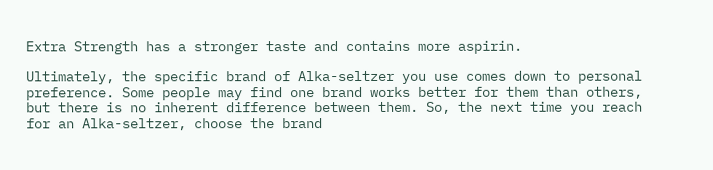Extra Strength has a stronger taste and contains more aspirin.

Ultimately, the specific brand of Alka-seltzer you use comes down to personal preference. Some people may find one brand works better for them than others, but there is no inherent difference between them. So, the next time you reach for an Alka-seltzer, choose the brand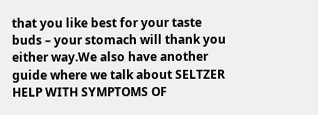that you like best for your taste buds – your stomach will thank you either way.We also have another guide where we talk about SELTZER HELP WITH SYMPTOMS OF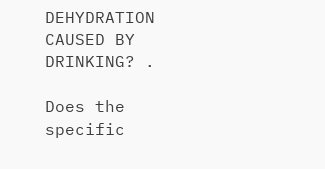DEHYDRATION CAUSED BY DRINKING? .

Does the specific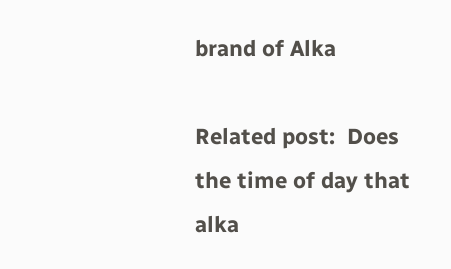brand of Alka

Related post:  Does the time of day that alka